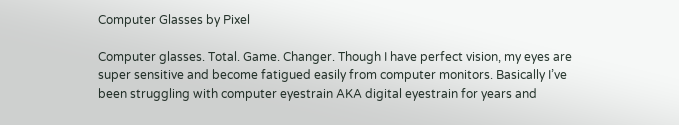Computer Glasses by Pixel

Computer glasses. Total. Game. Changer. Though I have perfect vision, my eyes are super sensitive and become fatigued easily from computer monitors. Basically I’ve been struggling with computer eyestrain AKA digital eyestrain for years and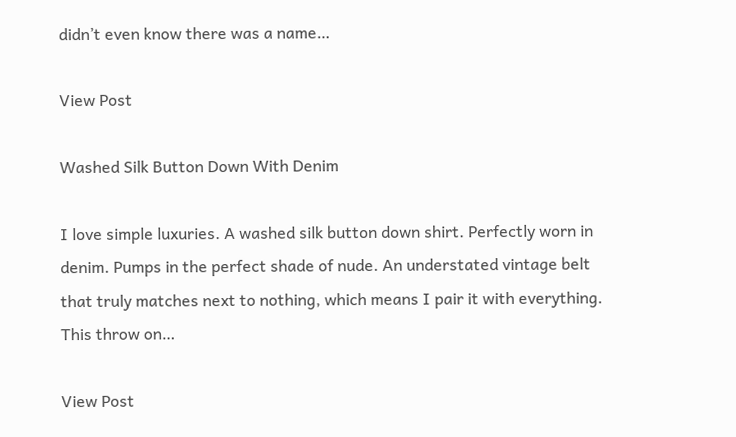didn’t even know there was a name…

View Post

Washed Silk Button Down With Denim

I love simple luxuries. A washed silk button down shirt. Perfectly worn in denim. Pumps in the perfect shade of nude. An understated vintage belt that truly matches next to nothing, which means I pair it with everything. This throw on…

View Post